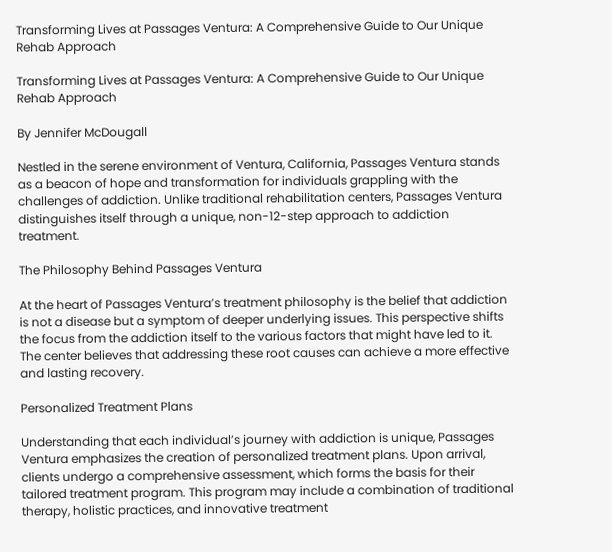Transforming Lives at Passages Ventura: A Comprehensive Guide to Our Unique Rehab Approach

Transforming Lives at Passages Ventura: A Comprehensive Guide to Our Unique Rehab Approach

By Jennifer McDougall

Nestled in the serene environment of Ventura, California, Passages Ventura stands as a beacon of hope and transformation for individuals grappling with the challenges of addiction. Unlike traditional rehabilitation centers, Passages Ventura distinguishes itself through a unique, non-12-step approach to addiction treatment.

The Philosophy Behind Passages Ventura

At the heart of Passages Ventura’s treatment philosophy is the belief that addiction is not a disease but a symptom of deeper underlying issues. This perspective shifts the focus from the addiction itself to the various factors that might have led to it. The center believes that addressing these root causes can achieve a more effective and lasting recovery.

Personalized Treatment Plans

Understanding that each individual’s journey with addiction is unique, Passages Ventura emphasizes the creation of personalized treatment plans. Upon arrival, clients undergo a comprehensive assessment, which forms the basis for their tailored treatment program. This program may include a combination of traditional therapy, holistic practices, and innovative treatment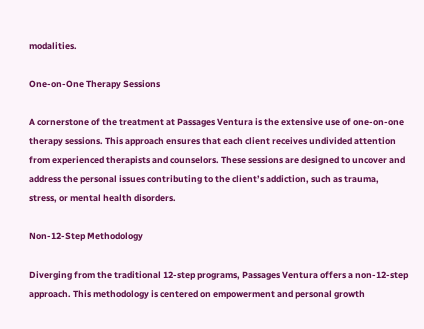modalities.

One-on-One Therapy Sessions

A cornerstone of the treatment at Passages Ventura is the extensive use of one-on-one therapy sessions. This approach ensures that each client receives undivided attention from experienced therapists and counselors. These sessions are designed to uncover and address the personal issues contributing to the client’s addiction, such as trauma, stress, or mental health disorders.

Non-12-Step Methodology

Diverging from the traditional 12-step programs, Passages Ventura offers a non-12-step approach. This methodology is centered on empowerment and personal growth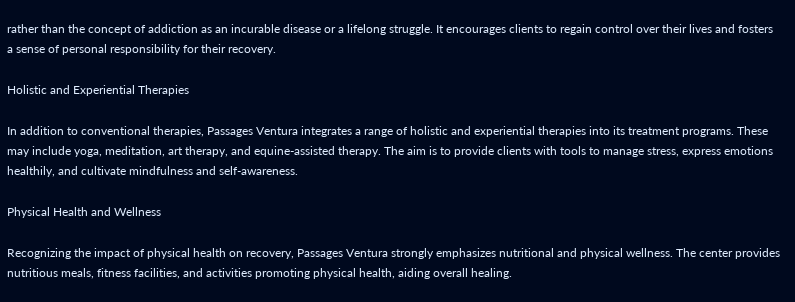rather than the concept of addiction as an incurable disease or a lifelong struggle. It encourages clients to regain control over their lives and fosters a sense of personal responsibility for their recovery.

Holistic and Experiential Therapies

In addition to conventional therapies, Passages Ventura integrates a range of holistic and experiential therapies into its treatment programs. These may include yoga, meditation, art therapy, and equine-assisted therapy. The aim is to provide clients with tools to manage stress, express emotions healthily, and cultivate mindfulness and self-awareness.

Physical Health and Wellness

Recognizing the impact of physical health on recovery, Passages Ventura strongly emphasizes nutritional and physical wellness. The center provides nutritious meals, fitness facilities, and activities promoting physical health, aiding overall healing.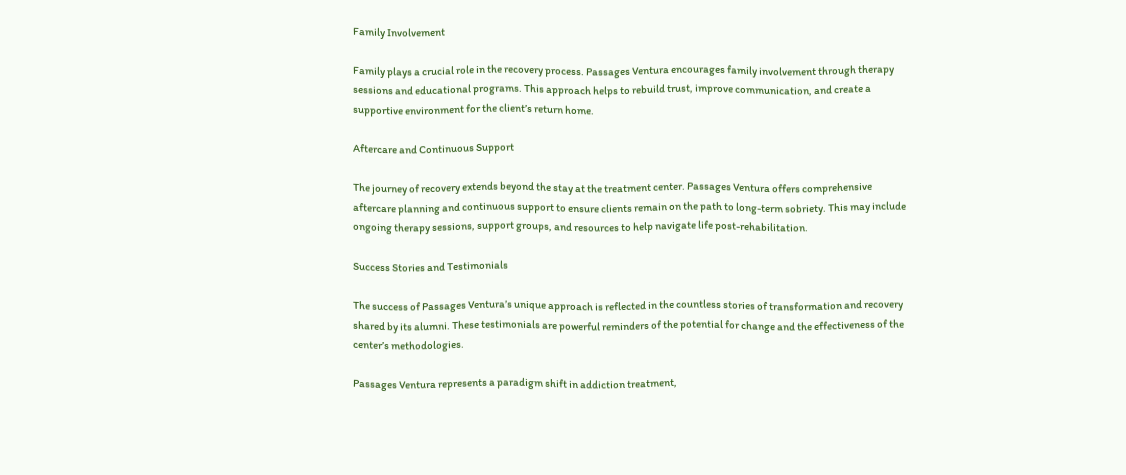Family Involvement

Family plays a crucial role in the recovery process. Passages Ventura encourages family involvement through therapy sessions and educational programs. This approach helps to rebuild trust, improve communication, and create a supportive environment for the client’s return home.

Aftercare and Continuous Support

The journey of recovery extends beyond the stay at the treatment center. Passages Ventura offers comprehensive aftercare planning and continuous support to ensure clients remain on the path to long-term sobriety. This may include ongoing therapy sessions, support groups, and resources to help navigate life post-rehabilitation.

Success Stories and Testimonials

The success of Passages Ventura’s unique approach is reflected in the countless stories of transformation and recovery shared by its alumni. These testimonials are powerful reminders of the potential for change and the effectiveness of the center’s methodologies.

Passages Ventura represents a paradigm shift in addiction treatment,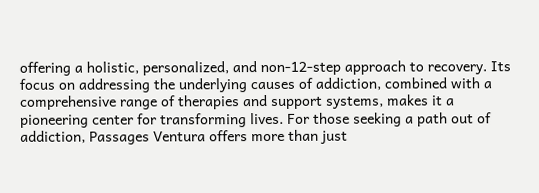offering a holistic, personalized, and non-12-step approach to recovery. Its focus on addressing the underlying causes of addiction, combined with a comprehensive range of therapies and support systems, makes it a pioneering center for transforming lives. For those seeking a path out of addiction, Passages Ventura offers more than just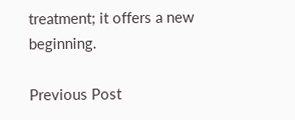treatment; it offers a new beginning.

Previous Post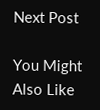Next Post

You Might Also Like